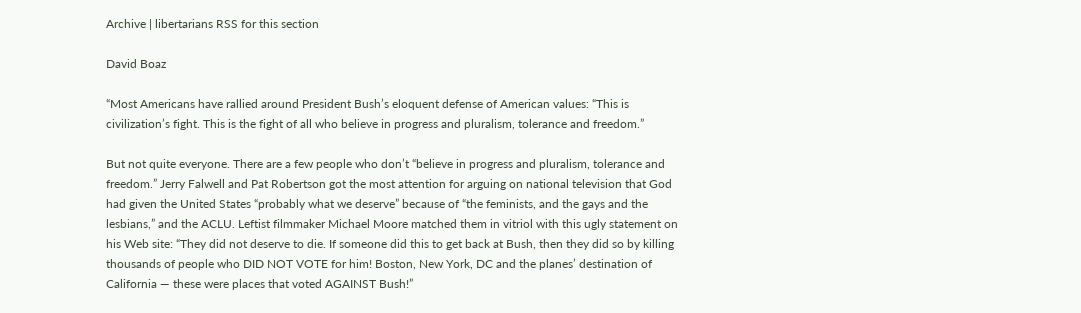Archive | libertarians RSS for this section

David Boaz

“Most Americans have rallied around President Bush’s eloquent defense of American values: “This is civilization’s fight. This is the fight of all who believe in progress and pluralism, tolerance and freedom.”

But not quite everyone. There are a few people who don’t “believe in progress and pluralism, tolerance and freedom.” Jerry Falwell and Pat Robertson got the most attention for arguing on national television that God had given the United States “probably what we deserve” because of “the feminists, and the gays and the lesbians,” and the ACLU. Leftist filmmaker Michael Moore matched them in vitriol with this ugly statement on his Web site: “They did not deserve to die. If someone did this to get back at Bush, then they did so by killing thousands of people who DID NOT VOTE for him! Boston, New York, DC and the planes’ destination of California — these were places that voted AGAINST Bush!”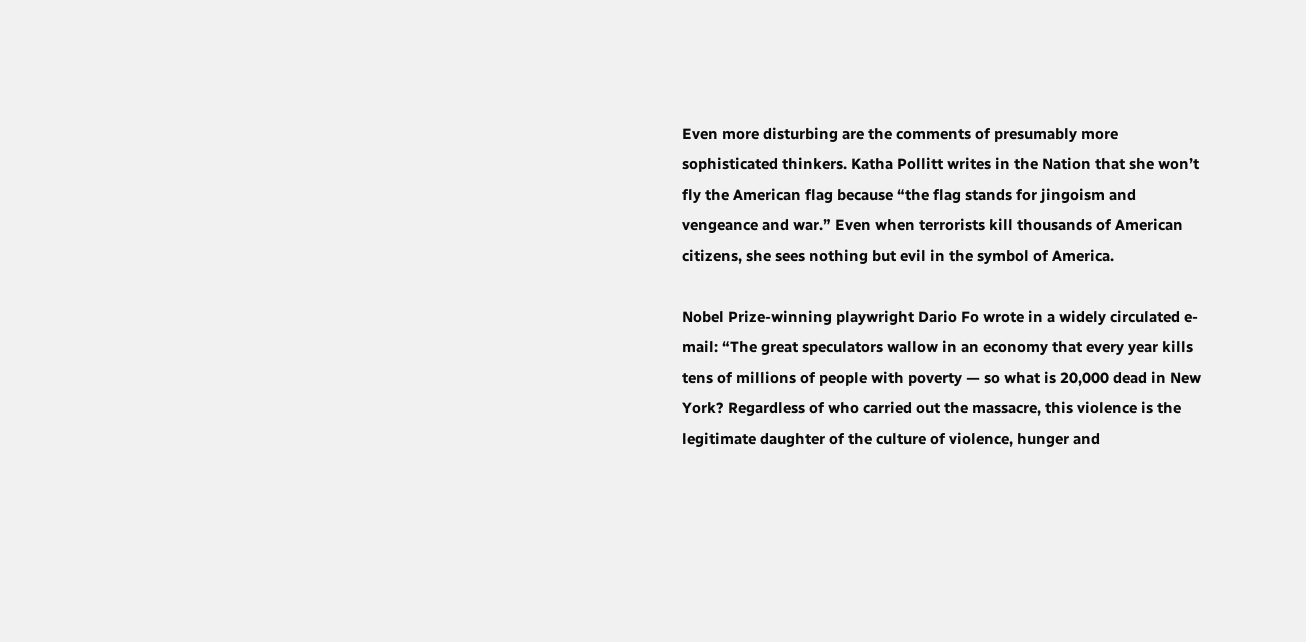Even more disturbing are the comments of presumably more sophisticated thinkers. Katha Pollitt writes in the Nation that she won’t fly the American flag because “the flag stands for jingoism and vengeance and war.” Even when terrorists kill thousands of American citizens, she sees nothing but evil in the symbol of America.

Nobel Prize-winning playwright Dario Fo wrote in a widely circulated e-mail: “The great speculators wallow in an economy that every year kills tens of millions of people with poverty — so what is 20,000 dead in New York? Regardless of who carried out the massacre, this violence is the legitimate daughter of the culture of violence, hunger and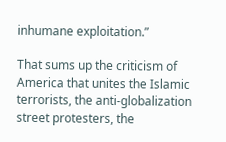inhumane exploitation.”

That sums up the criticism of America that unites the Islamic terrorists, the anti-globalization street protesters, the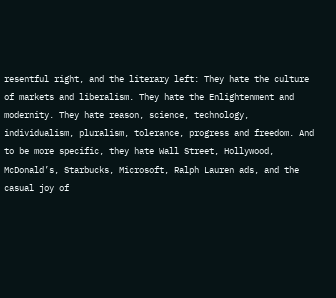resentful right, and the literary left: They hate the culture of markets and liberalism. They hate the Enlightenment and modernity. They hate reason, science, technology, individualism, pluralism, tolerance, progress and freedom. And to be more specific, they hate Wall Street, Hollywood, McDonald’s, Starbucks, Microsoft, Ralph Lauren ads, and the casual joy of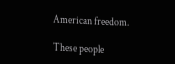American freedom.

These people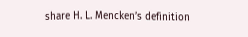share H. L. Mencken’s definition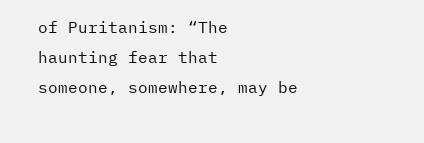of Puritanism: “The haunting fear that someone, somewhere, may be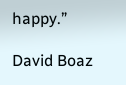happy.”

David Boaz